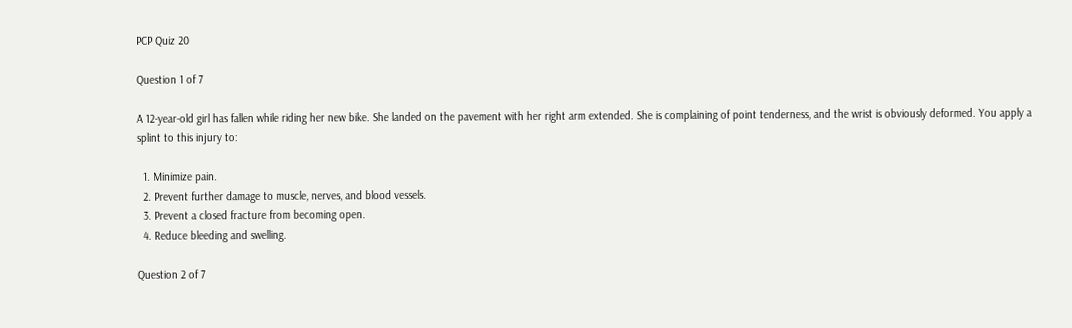PCP Quiz 20

Question 1 of 7

A 12-year-old girl has fallen while riding her new bike. She landed on the pavement with her right arm extended. She is complaining of point tenderness, and the wrist is obviously deformed. You apply a splint to this injury to:

  1. Minimize pain.
  2. Prevent further damage to muscle, nerves, and blood vessels.
  3. Prevent a closed fracture from becoming open.
  4. Reduce bleeding and swelling.

Question 2 of 7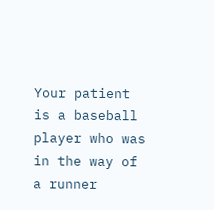Your patient is a baseball player who was in the way of a runner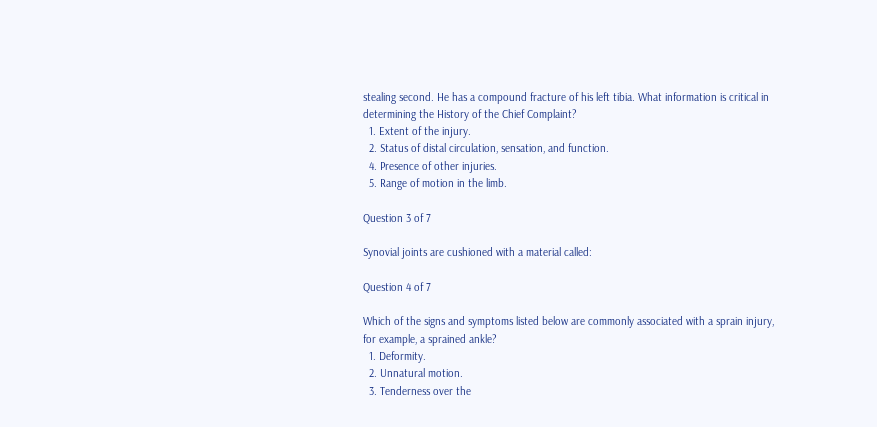stealing second. He has a compound fracture of his left tibia. What information is critical in determining the History of the Chief Complaint?
  1. Extent of the injury.
  2. Status of distal circulation, sensation, and function.
  4. Presence of other injuries.
  5. Range of motion in the limb.

Question 3 of 7

Synovial joints are cushioned with a material called:

Question 4 of 7

Which of the signs and symptoms listed below are commonly associated with a sprain injury, for example, a sprained ankle?
  1. Deformity.
  2. Unnatural motion.
  3. Tenderness over the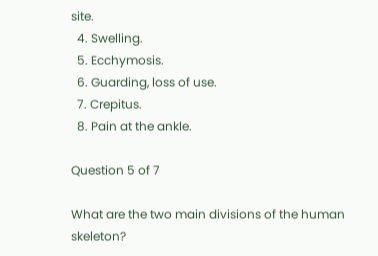site.
  4. Swelling.
  5. Ecchymosis.
  6. Guarding, loss of use.
  7. Crepitus.
  8. Pain at the ankle.

Question 5 of 7

What are the two main divisions of the human skeleton?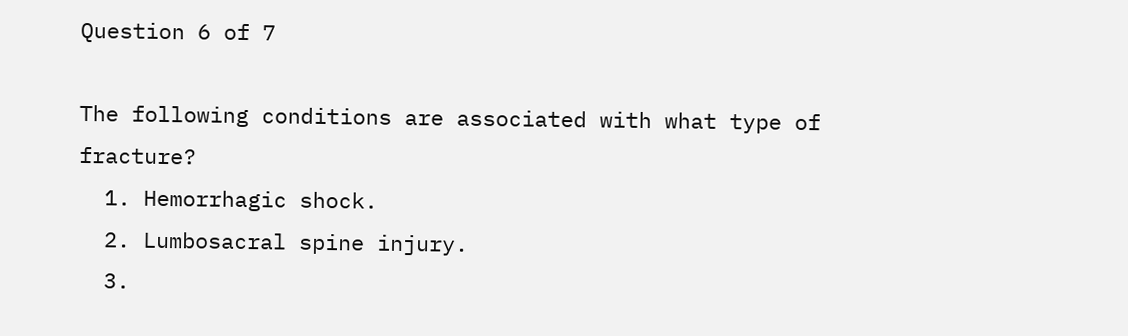Question 6 of 7

The following conditions are associated with what type of fracture?
  1. Hemorrhagic shock.
  2. Lumbosacral spine injury.
  3.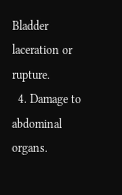Bladder laceration or rupture.
  4. Damage to abdominal organs.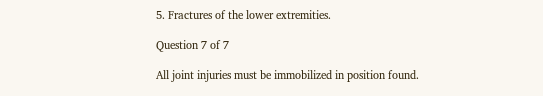5. Fractures of the lower extremities.

Question 7 of 7

All joint injuries must be immobilized in position found.